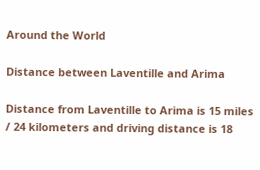Around the World

Distance between Laventille and Arima

Distance from Laventille to Arima is 15 miles / 24 kilometers and driving distance is 18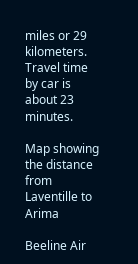miles or 29 kilometers. Travel time by car is about 23 minutes.

Map showing the distance from Laventille to Arima

Beeline Air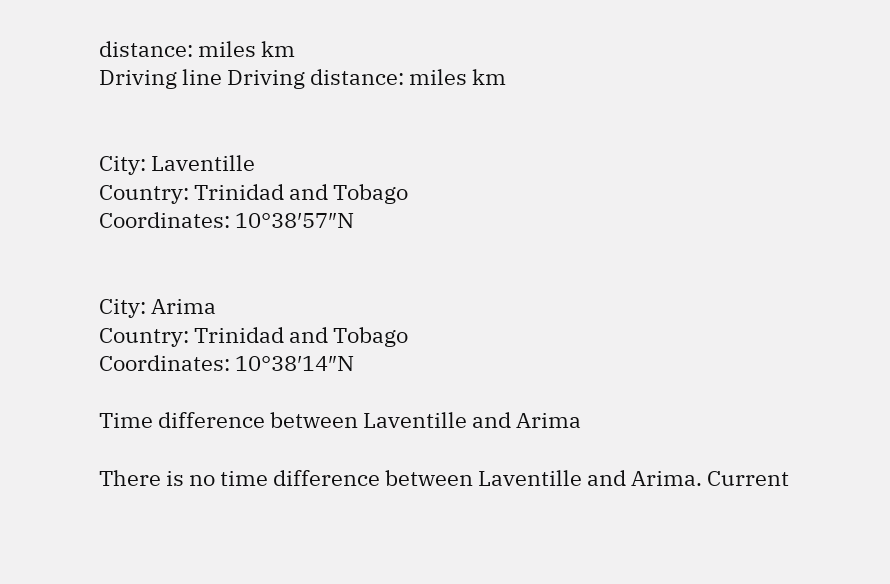distance: miles km
Driving line Driving distance: miles km


City: Laventille
Country: Trinidad and Tobago
Coordinates: 10°38′57″N


City: Arima
Country: Trinidad and Tobago
Coordinates: 10°38′14″N

Time difference between Laventille and Arima

There is no time difference between Laventille and Arima. Current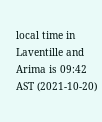local time in Laventille and Arima is 09:42 AST (2021-10-20)